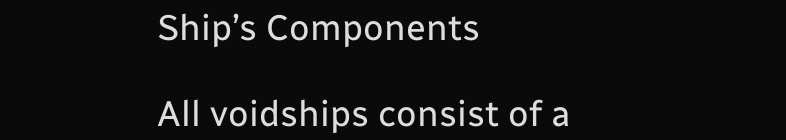Ship’s Components

All voidships consist of a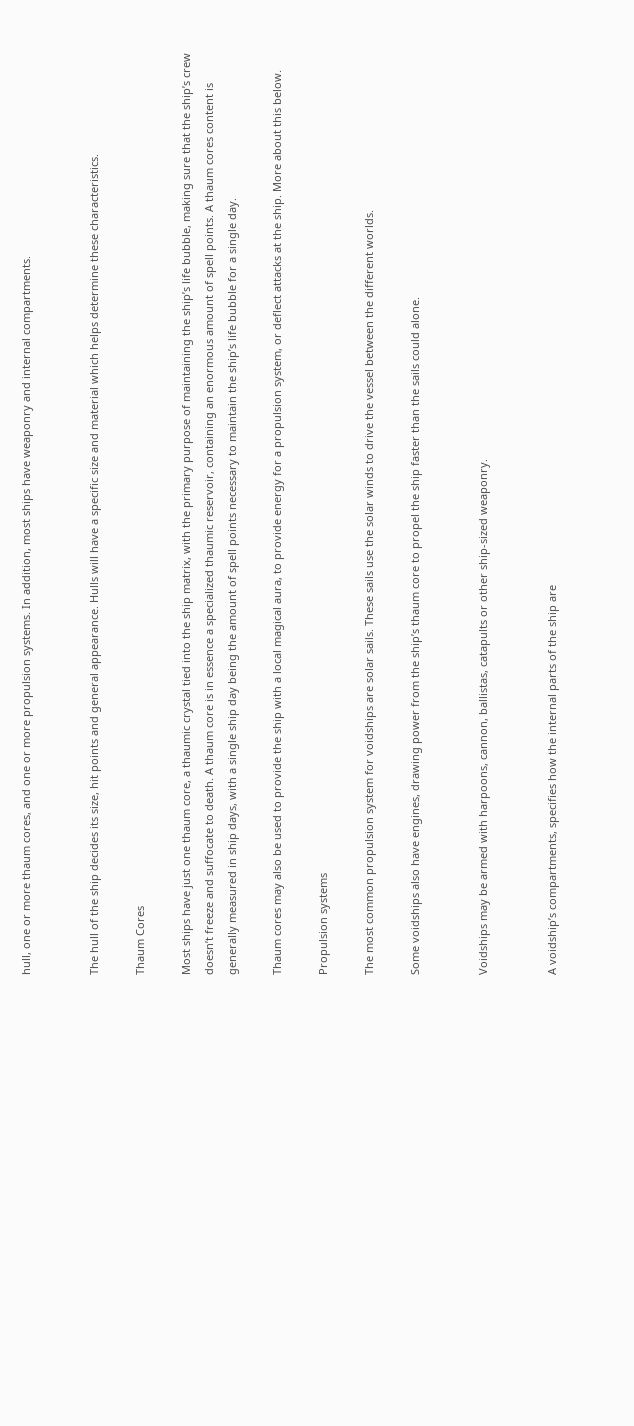hull, one or more thaum cores, and one or more propulsion systems. In addition, most ships have weaponry and internal compartments.


The hull of the ship decides its size, hit points and general appearance. Hulls will have a specific size and material which helps determine these characteristics.

Thaum Cores

Most ships have just one thaum core, a thaumic crystal tied into the ship matrix, with the primary purpose of maintaining the ship’s life bubble, making sure that the ship’s crew doesn’t freeze and suffocate to death. A thaum core is in essence a specialized thaumic reservoir, containing an enormous amount of spell points. A thaum cores content is generally measured in ship days, with a single ship day being the amount of spell points necessary to maintain the ship’s life bubble for a single day.

Thaum cores may also be used to provide the ship with a local magical aura, to provide energy for a propulsion system, or deflect attacks at the ship. More about this below.

Propulsion systems

The most common propulsion system for voidships are solar sails. These sails use the solar winds to drive the vessel between the different worlds.

Some voidships also have engines, drawing power from the ship’s thaum core to propel the ship faster than the sails could alone.


Voidships may be armed with harpoons, cannon, ballistas, catapults or other ship-sized weaponry.


A voidship’s compartments, specifies how the internal parts of the ship are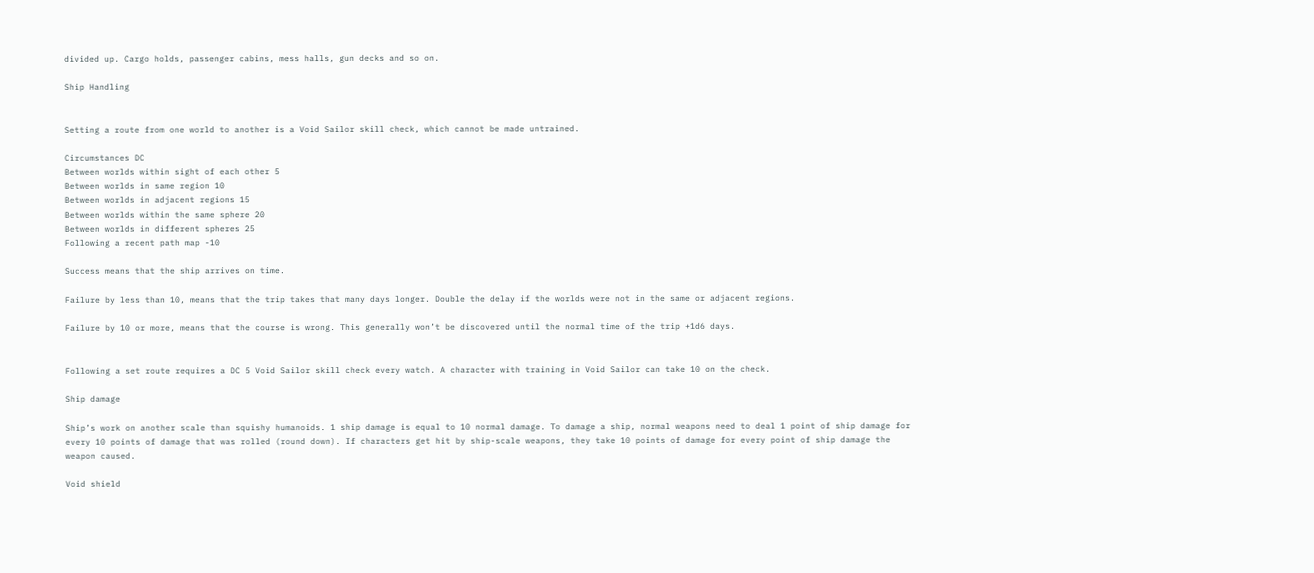divided up. Cargo holds, passenger cabins, mess halls, gun decks and so on.

Ship Handling


Setting a route from one world to another is a Void Sailor skill check, which cannot be made untrained.

Circumstances DC
Between worlds within sight of each other 5
Between worlds in same region 10
Between worlds in adjacent regions 15
Between worlds within the same sphere 20
Between worlds in different spheres 25
Following a recent path map -10

Success means that the ship arrives on time.

Failure by less than 10, means that the trip takes that many days longer. Double the delay if the worlds were not in the same or adjacent regions.

Failure by 10 or more, means that the course is wrong. This generally won’t be discovered until the normal time of the trip +1d6 days.


Following a set route requires a DC 5 Void Sailor skill check every watch. A character with training in Void Sailor can take 10 on the check.

Ship damage

Ship’s work on another scale than squishy humanoids. 1 ship damage is equal to 10 normal damage. To damage a ship, normal weapons need to deal 1 point of ship damage for every 10 points of damage that was rolled (round down). If characters get hit by ship-scale weapons, they take 10 points of damage for every point of ship damage the weapon caused.

Void shield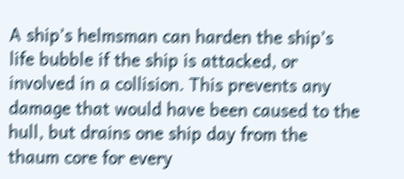A ship’s helmsman can harden the ship’s life bubble if the ship is attacked, or involved in a collision. This prevents any damage that would have been caused to the hull, but drains one ship day from the thaum core for every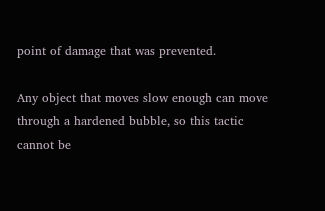point of damage that was prevented.

Any object that moves slow enough can move through a hardened bubble, so this tactic cannot be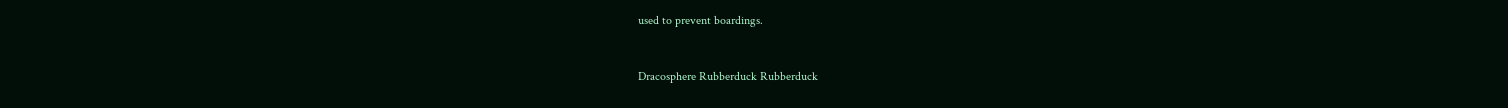used to prevent boardings.


Dracosphere Rubberduck Rubberduck